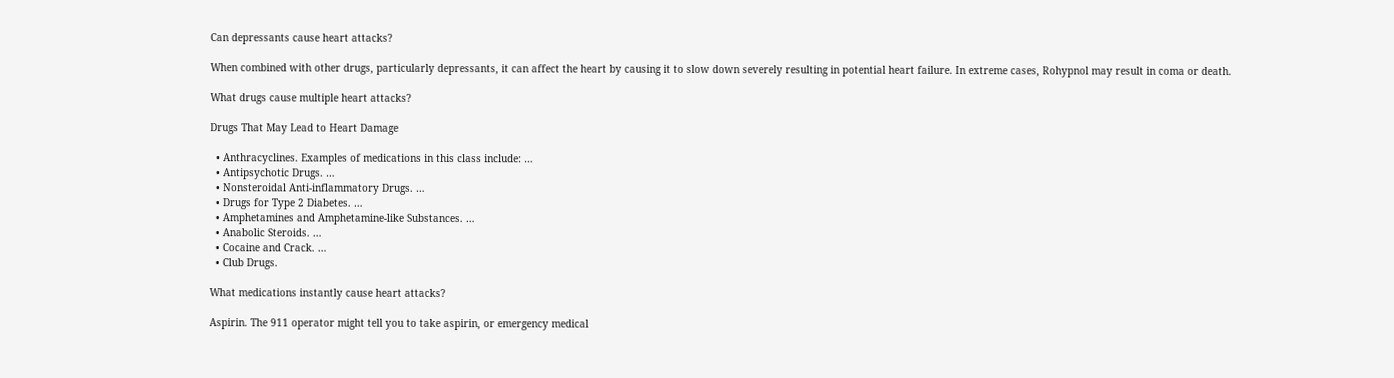Can depressants cause heart attacks?

When combined with other drugs, particularly depressants, it can affect the heart by causing it to slow down severely resulting in potential heart failure. In extreme cases, Rohypnol may result in coma or death.

What drugs cause multiple heart attacks?

Drugs That May Lead to Heart Damage

  • Anthracyclines. Examples of medications in this class include: …
  • Antipsychotic Drugs. …
  • Nonsteroidal Anti-inflammatory Drugs. …
  • Drugs for Type 2 Diabetes. …
  • Amphetamines and Amphetamine-like Substances. …
  • Anabolic Steroids. …
  • Cocaine and Crack. …
  • Club Drugs.

What medications instantly cause heart attacks?

Aspirin. The 911 operator might tell you to take aspirin, or emergency medical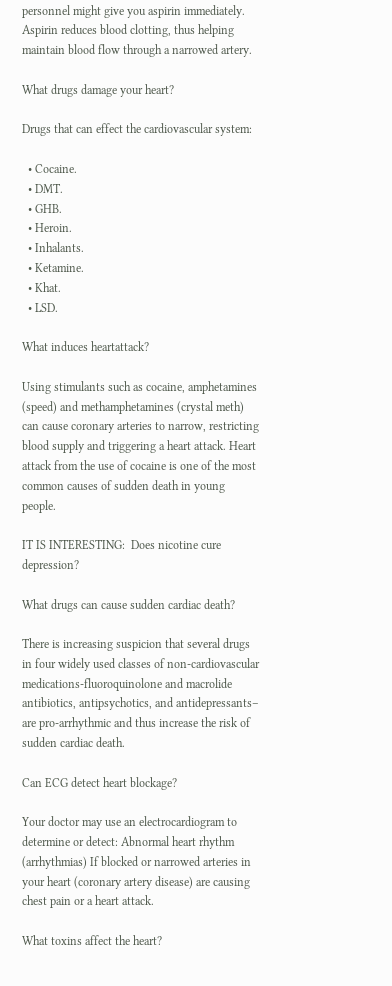personnel might give you aspirin immediately. Aspirin reduces blood clotting, thus helping maintain blood flow through a narrowed artery.

What drugs damage your heart?

Drugs that can effect the cardiovascular system:

  • Cocaine.
  • DMT.
  • GHB.
  • Heroin.
  • Inhalants.
  • Ketamine.
  • Khat.
  • LSD.

What induces heartattack?

Using stimulants such as cocaine, amphetamines (speed) and methamphetamines (crystal meth) can cause coronary arteries to narrow, restricting blood supply and triggering a heart attack. Heart attack from the use of cocaine is one of the most common causes of sudden death in young people.

IT IS INTERESTING:  Does nicotine cure depression?

What drugs can cause sudden cardiac death?

There is increasing suspicion that several drugs in four widely used classes of non-cardiovascular medications-fluoroquinolone and macrolide antibiotics, antipsychotics, and antidepressants– are pro-arrhythmic and thus increase the risk of sudden cardiac death.

Can ECG detect heart blockage?

Your doctor may use an electrocardiogram to determine or detect: Abnormal heart rhythm (arrhythmias) If blocked or narrowed arteries in your heart (coronary artery disease) are causing chest pain or a heart attack.

What toxins affect the heart?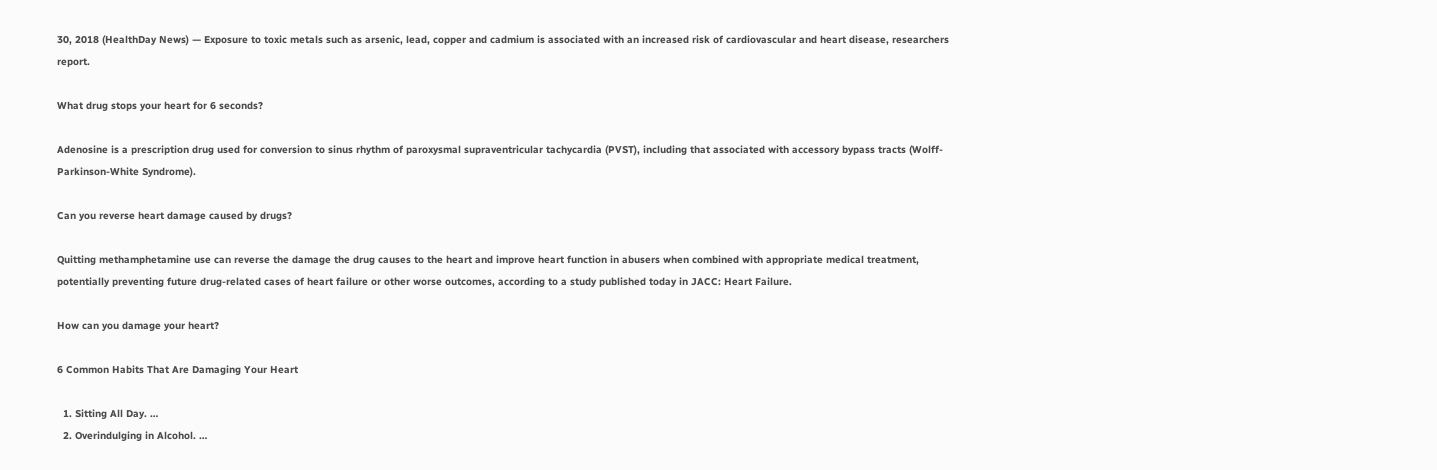30, 2018 (HealthDay News) — Exposure to toxic metals such as arsenic, lead, copper and cadmium is associated with an increased risk of cardiovascular and heart disease, researchers report.

What drug stops your heart for 6 seconds?

Adenosine is a prescription drug used for conversion to sinus rhythm of paroxysmal supraventricular tachycardia (PVST), including that associated with accessory bypass tracts (Wolff-Parkinson-White Syndrome).

Can you reverse heart damage caused by drugs?

Quitting methamphetamine use can reverse the damage the drug causes to the heart and improve heart function in abusers when combined with appropriate medical treatment, potentially preventing future drug-related cases of heart failure or other worse outcomes, according to a study published today in JACC: Heart Failure.

How can you damage your heart?

6 Common Habits That Are Damaging Your Heart

  1. Sitting All Day. …
  2. Overindulging in Alcohol. …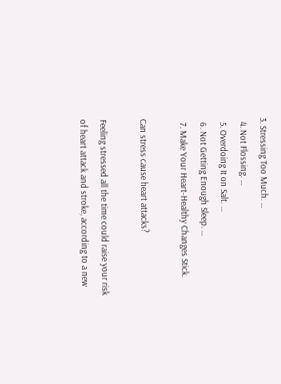3. Stressing Too Much. …
  4. Not Flossing. …
  5. Overdoing It on Salt. …
  6. Not Getting Enough Sleep. …
  7. Make Your Heart-Healthy Changes Stick.

Can stress cause heart attacks?

Feeling stressed all the time could raise your risk of heart attack and stroke, according to a new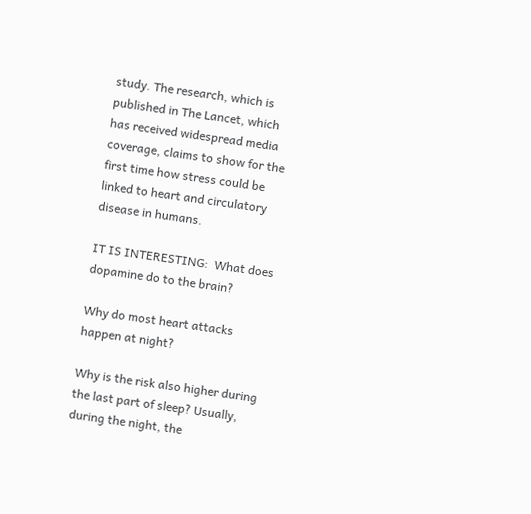study. The research, which is published in The Lancet, which has received widespread media coverage, claims to show for the first time how stress could be linked to heart and circulatory disease in humans.

IT IS INTERESTING:  What does dopamine do to the brain?

Why do most heart attacks happen at night?

Why is the risk also higher during the last part of sleep? Usually, during the night, the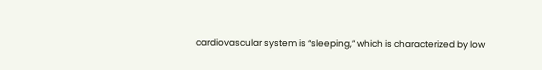cardiovascular system is “sleeping,” which is characterized by low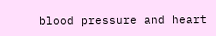blood pressure and heart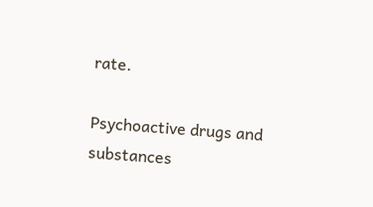rate.

Psychoactive drugs and substances